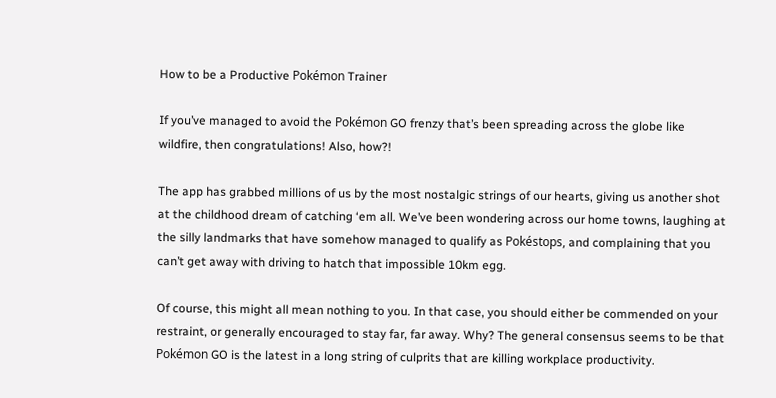How to be a Productive Pokémon Trainer

If you’ve managed to avoid the Pokémon GO frenzy that’s been spreading across the globe like wildfire, then congratulations! Also, how?!

The app has grabbed millions of us by the most nostalgic strings of our hearts, giving us another shot at the childhood dream of catching ‘em all. We’ve been wondering across our home towns, laughing at the silly landmarks that have somehow managed to qualify as Pokéstops, and complaining that you can’t get away with driving to hatch that impossible 10km egg.

Of course, this might all mean nothing to you. In that case, you should either be commended on your restraint, or generally encouraged to stay far, far away. Why? The general consensus seems to be that Pokémon GO is the latest in a long string of culprits that are killing workplace productivity.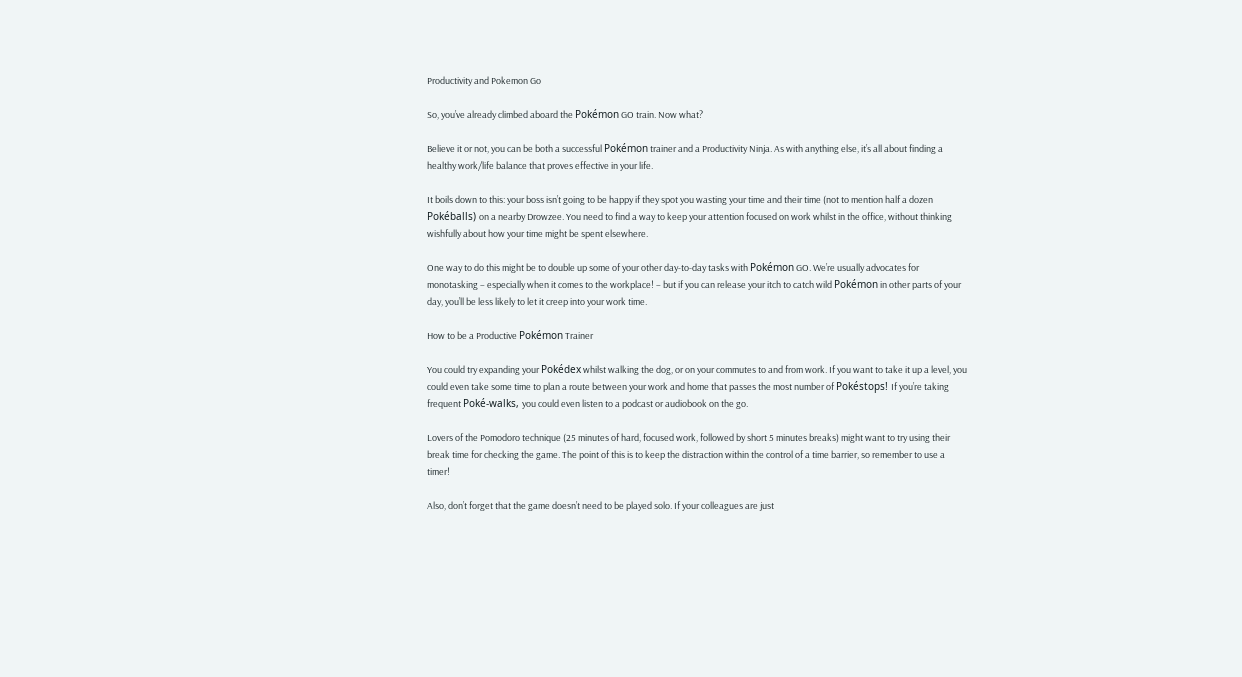Productivity and Pokemon Go

So, you’ve already climbed aboard the Pokémon GO train. Now what?

Believe it or not, you can be both a successful Pokémon trainer and a Productivity Ninja. As with anything else, it’s all about finding a healthy work/life balance that proves effective in your life.

It boils down to this: your boss isn’t going to be happy if they spot you wasting your time and their time (not to mention half a dozen Pokéballs) on a nearby Drowzee. You need to find a way to keep your attention focused on work whilst in the office, without thinking wishfully about how your time might be spent elsewhere.

One way to do this might be to double up some of your other day-to-day tasks with Pokémon GO. We’re usually advocates for monotasking – especially when it comes to the workplace! – but if you can release your itch to catch wild Pokémon in other parts of your day, you’ll be less likely to let it creep into your work time.

How to be a Productive Pokémon Trainer

You could try expanding your Pokédex whilst walking the dog, or on your commutes to and from work. If you want to take it up a level, you could even take some time to plan a route between your work and home that passes the most number of Pokéstops! If you’re taking frequent Poké-walks, you could even listen to a podcast or audiobook on the go.

Lovers of the Pomodoro technique (25 minutes of hard, focused work, followed by short 5 minutes breaks) might want to try using their break time for checking the game. The point of this is to keep the distraction within the control of a time barrier, so remember to use a timer!

Also, don’t forget that the game doesn’t need to be played solo. If your colleagues are just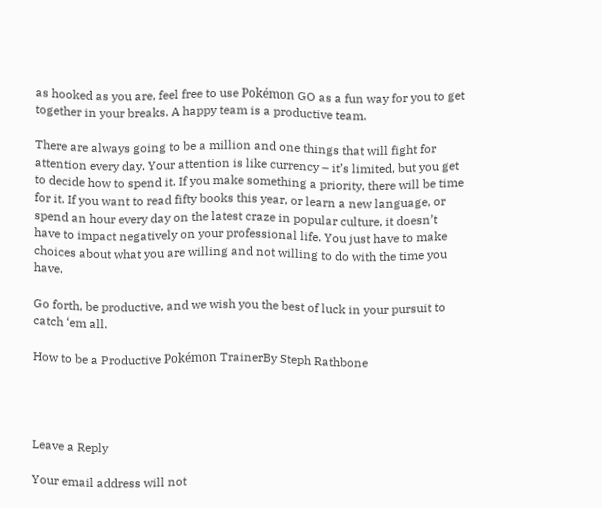as hooked as you are, feel free to use Pokémon GO as a fun way for you to get together in your breaks. A happy team is a productive team.

There are always going to be a million and one things that will fight for attention every day. Your attention is like currency – it’s limited, but you get to decide how to spend it. If you make something a priority, there will be time for it. If you want to read fifty books this year, or learn a new language, or spend an hour every day on the latest craze in popular culture, it doesn’t have to impact negatively on your professional life. You just have to make choices about what you are willing and not willing to do with the time you have.

Go forth, be productive, and we wish you the best of luck in your pursuit to catch ‘em all.

How to be a Productive Pokémon TrainerBy Steph Rathbone




Leave a Reply

Your email address will not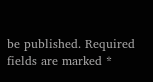be published. Required fields are marked *